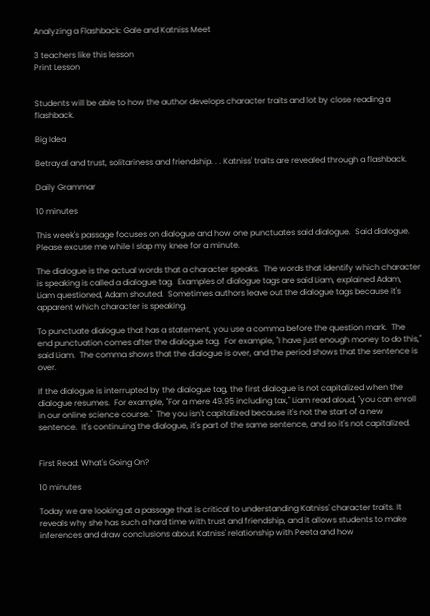Analyzing a Flashback: Gale and Katniss Meet

3 teachers like this lesson
Print Lesson


Students will be able to how the author develops character traits and lot by close reading a flashback.

Big Idea

Betrayal and trust, solitariness and friendship. . . Katniss' traits are revealed through a flashback.

Daily Grammar

10 minutes

This week's passage focuses on dialogue and how one punctuates said dialogue.  Said dialogue.  Please excuse me while I slap my knee for a minute.

The dialogue is the actual words that a character speaks.  The words that identify which character is speaking is called a dialogue tag.  Examples of dialogue tags are said Liam, explained Adam, Liam questioned, Adam shouted.  Sometimes authors leave out the dialogue tags because it's apparent which character is speaking.

To punctuate dialogue that has a statement, you use a comma before the question mark.  The end punctuation comes after the dialogue tag.  For example, "I have just enough money to do this," said Liam.  The comma shows that the dialogue is over, and the period shows that the sentence is over.

If the dialogue is interrupted by the dialogue tag, the first dialogue is not capitalized when the dialogue resumes.  For example, "For a mere 49.95 including tax," Liam read aloud, "you can enroll in our online science course."  The you isn't capitalized because it's not the start of a new sentence.  It's continuing the dialogue, it's part of the same sentence, and so it's not capitalized.


First Read: What's Going On?

10 minutes

Today we are looking at a passage that is critical to understanding Katniss' character traits. It reveals why she has such a hard time with trust and friendship, and it allows students to make inferences and draw conclusions about Katniss' relationship with Peeta and how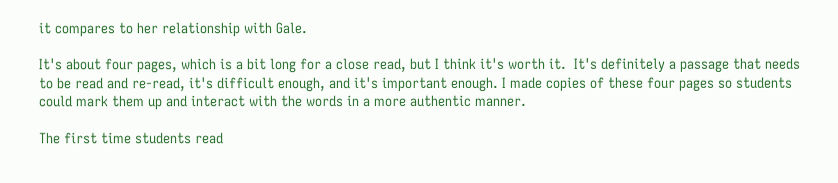it compares to her relationship with Gale.

It's about four pages, which is a bit long for a close read, but I think it's worth it.  It's definitely a passage that needs to be read and re-read, it's difficult enough, and it's important enough. I made copies of these four pages so students could mark them up and interact with the words in a more authentic manner.

The first time students read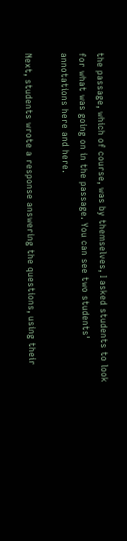the passage, which of course, was by themselves, I asked students to look for what was going on in the passage. You can see two students' annotations here and here.

Next, students wrote a response answering the questions, using their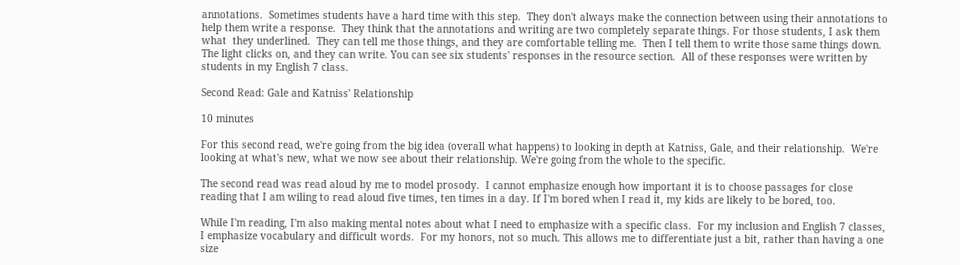annotations.  Sometimes students have a hard time with this step.  They don't always make the connection between using their annotations to help them write a response.  They think that the annotations and writing are two completely separate things. For those students, I ask them what  they underlined.  They can tell me those things, and they are comfortable telling me.  Then I tell them to write those same things down.  The light clicks on, and they can write. You can see six students' responses in the resource section.  All of these responses were written by students in my English 7 class.

Second Read: Gale and Katniss' Relationship

10 minutes

For this second read, we're going from the big idea (overall what happens) to looking in depth at Katniss, Gale, and their relationship.  We're looking at what's new, what we now see about their relationship. We're going from the whole to the specific.

The second read was read aloud by me to model prosody.  I cannot emphasize enough how important it is to choose passages for close reading that I am wiling to read aloud five times, ten times in a day. If I'm bored when I read it, my kids are likely to be bored, too.

While I'm reading, I'm also making mental notes about what I need to emphasize with a specific class.  For my inclusion and English 7 classes, I emphasize vocabulary and difficult words.  For my honors, not so much. This allows me to differentiate just a bit, rather than having a one size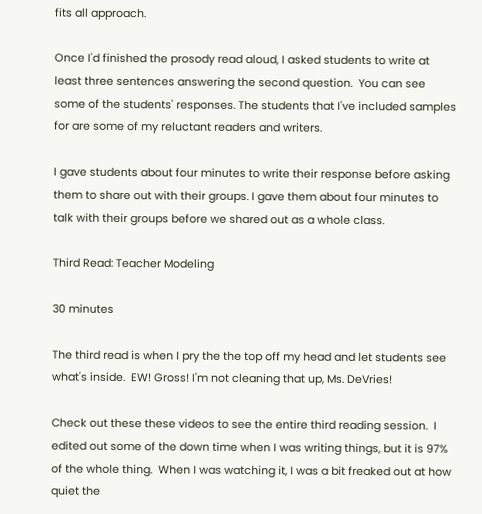fits all approach.

Once I'd finished the prosody read aloud, I asked students to write at least three sentences answering the second question.  You can see some of the students' responses. The students that I've included samples for are some of my reluctant readers and writers.

I gave students about four minutes to write their response before asking them to share out with their groups. I gave them about four minutes to talk with their groups before we shared out as a whole class.

Third Read: Teacher Modeling

30 minutes

The third read is when I pry the the top off my head and let students see what's inside.  EW! Gross! I'm not cleaning that up, Ms. DeVries!

Check out these these videos to see the entire third reading session.  I edited out some of the down time when I was writing things, but it is 97% of the whole thing.  When I was watching it, I was a bit freaked out at how quiet the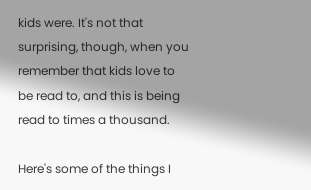kids were. It's not that surprising, though, when you remember that kids love to be read to, and this is being read to times a thousand.

Here's some of the things I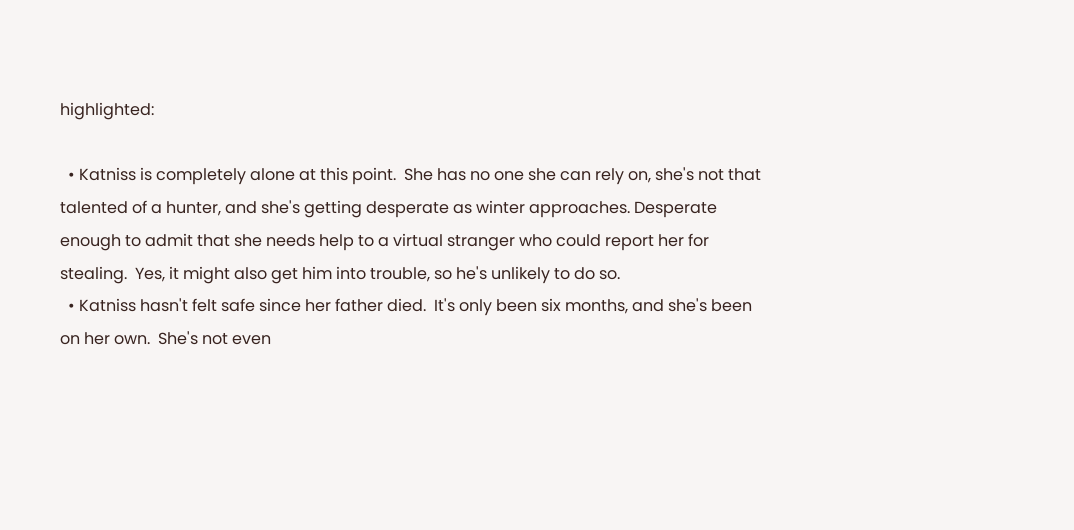highlighted:

  • Katniss is completely alone at this point.  She has no one she can rely on, she's not that talented of a hunter, and she's getting desperate as winter approaches. Desperate enough to admit that she needs help to a virtual stranger who could report her for stealing.  Yes, it might also get him into trouble, so he's unlikely to do so.
  • Katniss hasn't felt safe since her father died.  It's only been six months, and she's been on her own.  She's not even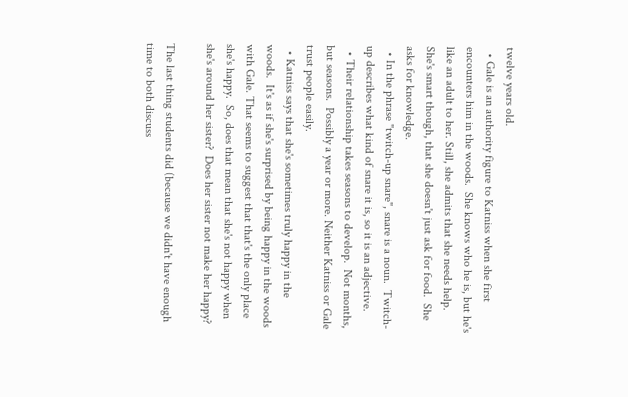twelve years old.
  • Gale is an authority figure to Katniss when she first encounters him in the woods.  She knows who he is, but he's like an adult to her. Still, she admits that she needs help.  She's smart though, that she doesn't just ask for food.  She asks for knowledge.
  • In the phrase "twitch-up snare", snare is a noun.  Twitch-up describes what kind of snare it is, so it is an adjective.
  • Their relationship takes seasons to develop.  Not months, but seasons.  Possibly a year or more. Neither Katniss or Gale trust people easily.
  • Katniss says that she's sometimes truly happy in the woods.  It's as if she's surprised by being happy in the woods with Gale. That seems to suggest that that's the only place she's happy.  So, does that mean that she's not happy when she's around her sister?  Does her sister not make her happy?

The last thing students did (because we didn't have enough time to both discuss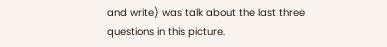and write) was talk about the last three questions in this picture.